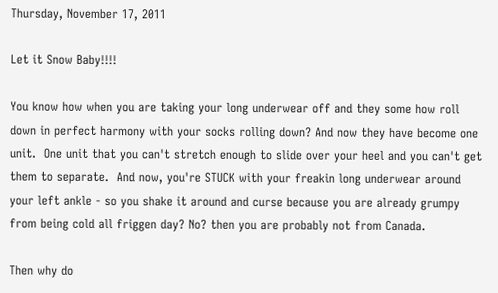Thursday, November 17, 2011

Let it Snow Baby!!!!

You know how when you are taking your long underwear off and they some how roll down in perfect harmony with your socks rolling down? And now they have become one unit.  One unit that you can't stretch enough to slide over your heel and you can't get them to separate.  And now, you're STUCK with your freakin long underwear around your left ankle - so you shake it around and curse because you are already grumpy from being cold all friggen day? No? then you are probably not from Canada.

Then why do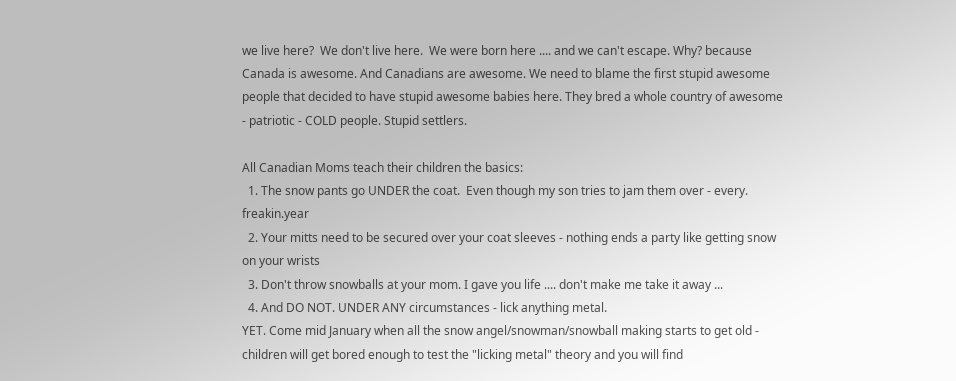we live here?  We don't live here.  We were born here .... and we can't escape. Why? because Canada is awesome. And Canadians are awesome. We need to blame the first stupid awesome people that decided to have stupid awesome babies here. They bred a whole country of awesome - patriotic - COLD people. Stupid settlers.

All Canadian Moms teach their children the basics:
  1. The snow pants go UNDER the coat.  Even though my son tries to jam them over - every. freakin.year
  2. Your mitts need to be secured over your coat sleeves - nothing ends a party like getting snow on your wrists
  3. Don't throw snowballs at your mom. I gave you life .... don't make me take it away ...
  4. And DO NOT. UNDER ANY circumstances - lick anything metal.
YET. Come mid January when all the snow angel/snowman/snowball making starts to get old - children will get bored enough to test the "licking metal" theory and you will find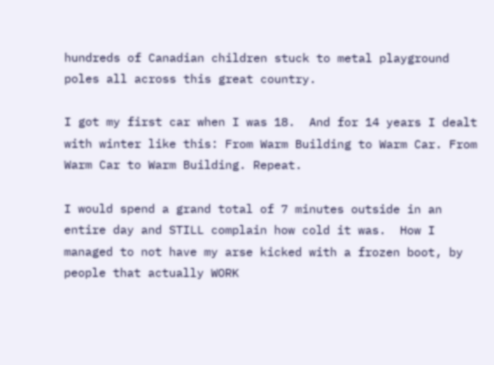hundreds of Canadian children stuck to metal playground poles all across this great country.

I got my first car when I was 18.  And for 14 years I dealt with winter like this: From Warm Building to Warm Car. From Warm Car to Warm Building. Repeat.

I would spend a grand total of 7 minutes outside in an entire day and STILL complain how cold it was.  How I managed to not have my arse kicked with a frozen boot, by people that actually WORK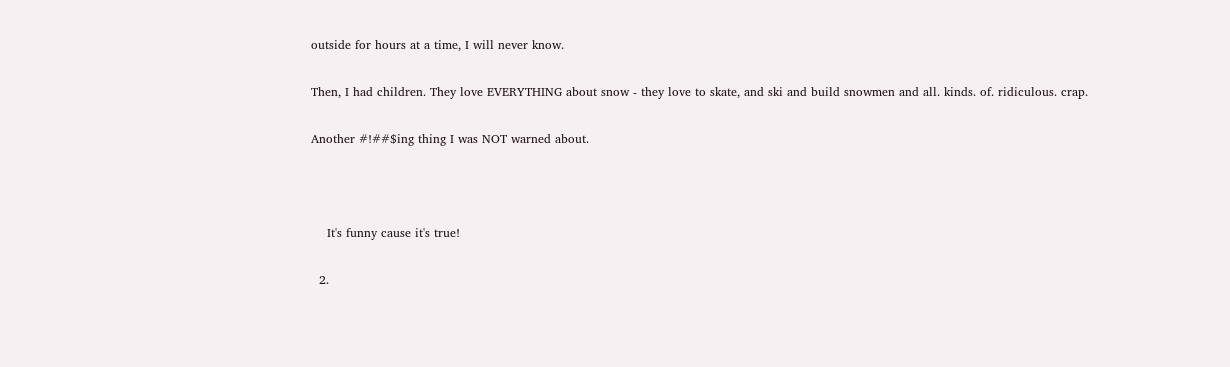outside for hours at a time, I will never know.

Then, I had children. They love EVERYTHING about snow - they love to skate, and ski and build snowmen and all. kinds. of. ridiculous. crap.

Another #!##$ing thing I was NOT warned about.



    It's funny cause it's true!

  2.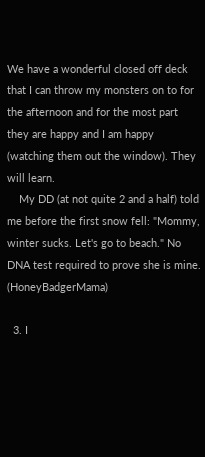We have a wonderful closed off deck that I can throw my monsters on to for the afternoon and for the most part they are happy and I am happy (watching them out the window). They will learn.
    My DD (at not quite 2 and a half) told me before the first snow fell: "Mommy, winter sucks. Let's go to beach." No DNA test required to prove she is mine. (HoneyBadgerMama)

  3. I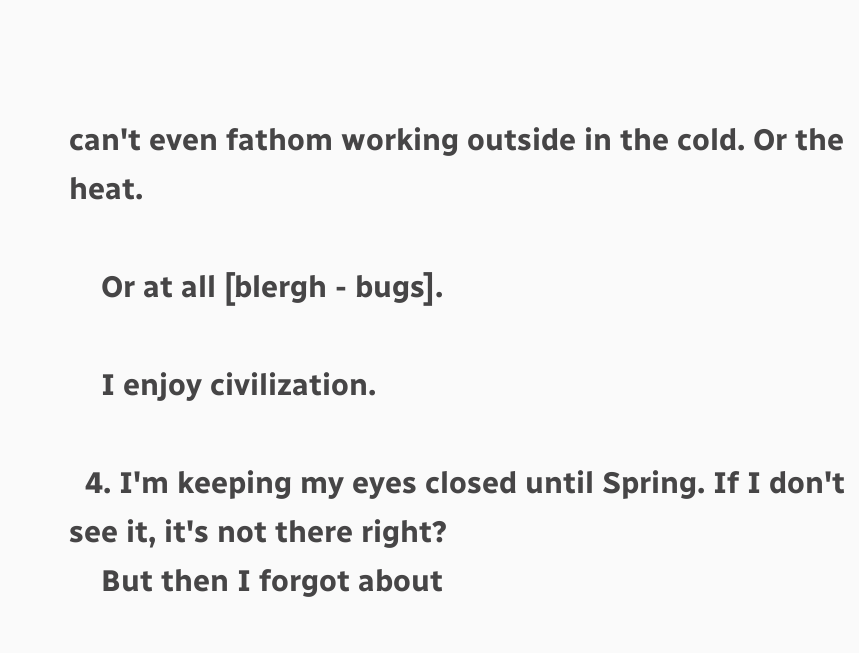can't even fathom working outside in the cold. Or the heat.

    Or at all [blergh - bugs].

    I enjoy civilization.

  4. I'm keeping my eyes closed until Spring. If I don't see it, it's not there right?
    But then I forgot about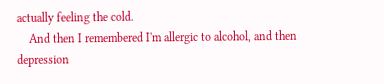actually feeling the cold.
    And then I remembered I'm allergic to alcohol, and then depression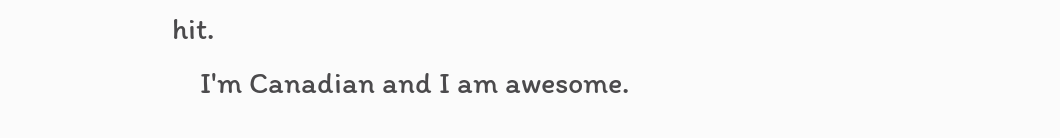hit.
    I'm Canadian and I am awesome.